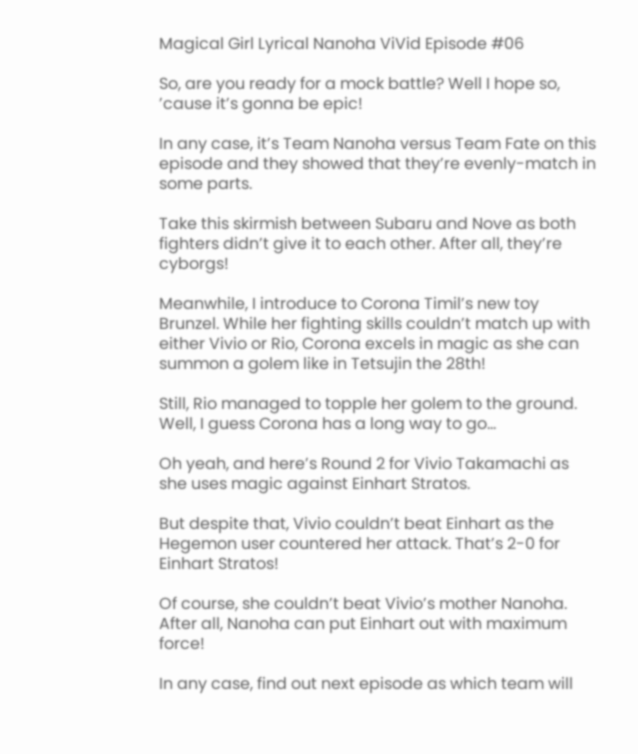Magical Girl Lyrical Nanoha ViVid Episode #06

So, are you ready for a mock battle? Well I hope so, ’cause it’s gonna be epic!

In any case, it’s Team Nanoha versus Team Fate on this episode and they showed that they’re evenly-match in some parts.

Take this skirmish between Subaru and Nove as both fighters didn’t give it to each other. After all, they’re cyborgs!

Meanwhile, I introduce to Corona Timil’s new toy Brunzel. While her fighting skills couldn’t match up with either Vivio or Rio, Corona excels in magic as she can summon a golem like in Tetsujin the 28th!

Still, Rio managed to topple her golem to the ground. Well, I guess Corona has a long way to go…

Oh yeah, and here’s Round 2 for Vivio Takamachi as she uses magic against Einhart Stratos.

But despite that, Vivio couldn’t beat Einhart as the Hegemon user countered her attack. That’s 2-0 for Einhart Stratos!

Of course, she couldn’t beat Vivio’s mother Nanoha. After all, Nanoha can put Einhart out with maximum force!

In any case, find out next episode as which team will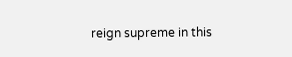reign supreme in this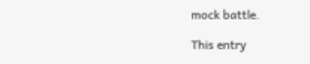mock battle.

This entry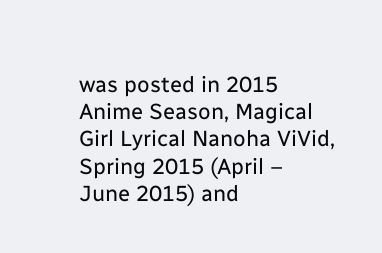was posted in 2015 Anime Season, Magical Girl Lyrical Nanoha ViVid, Spring 2015 (April – June 2015) and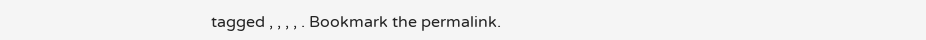tagged , , , , . Bookmark the permalink.